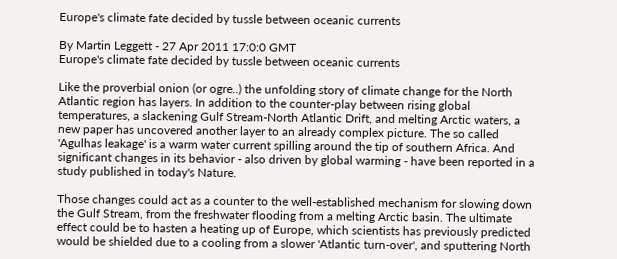Europe's climate fate decided by tussle between oceanic currents

By Martin Leggett - 27 Apr 2011 17:0:0 GMT
Europe's climate fate decided by tussle between oceanic currents

Like the proverbial onion (or ogre..) the unfolding story of climate change for the North Atlantic region has layers. In addition to the counter-play between rising global temperatures, a slackening Gulf Stream-North Atlantic Drift, and melting Arctic waters, a new paper has uncovered another layer to an already complex picture. The so called 'Agulhas leakage' is a warm water current spilling around the tip of southern Africa. And significant changes in its behavior - also driven by global warming - have been reported in a study published in today's Nature.

Those changes could act as a counter to the well-established mechanism for slowing down the Gulf Stream, from the freshwater flooding from a melting Arctic basin. The ultimate effect could be to hasten a heating up of Europe, which scientists has previously predicted would be shielded due to a cooling from a slower 'Atlantic turn-over', and sputtering North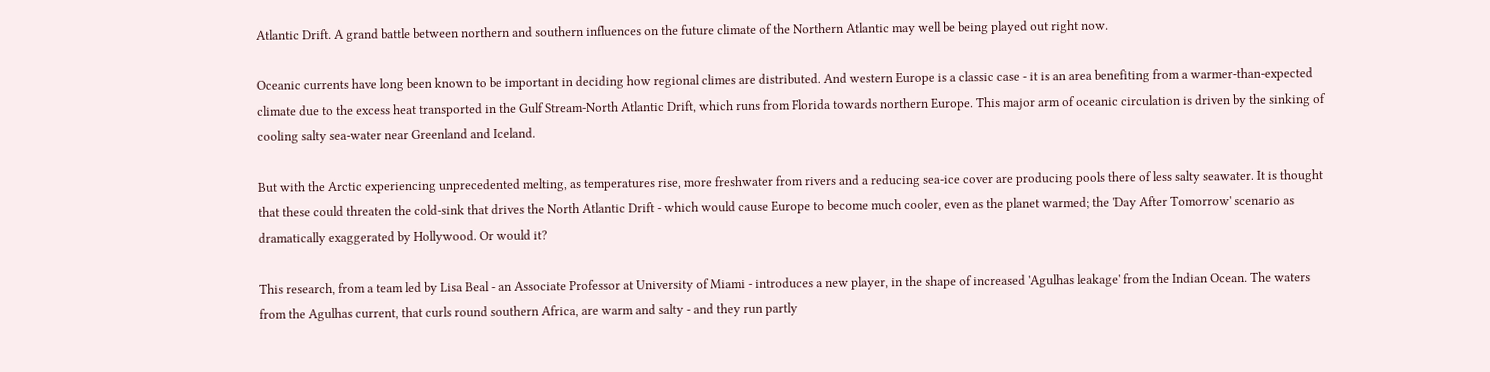Atlantic Drift. A grand battle between northern and southern influences on the future climate of the Northern Atlantic may well be being played out right now.

Oceanic currents have long been known to be important in deciding how regional climes are distributed. And western Europe is a classic case - it is an area benefiting from a warmer-than-expected climate due to the excess heat transported in the Gulf Stream-North Atlantic Drift, which runs from Florida towards northern Europe. This major arm of oceanic circulation is driven by the sinking of cooling salty sea-water near Greenland and Iceland.

But with the Arctic experiencing unprecedented melting, as temperatures rise, more freshwater from rivers and a reducing sea-ice cover are producing pools there of less salty seawater. It is thought that these could threaten the cold-sink that drives the North Atlantic Drift - which would cause Europe to become much cooler, even as the planet warmed; the 'Day After Tomorrow' scenario as dramatically exaggerated by Hollywood. Or would it?

This research, from a team led by Lisa Beal - an Associate Professor at University of Miami - introduces a new player, in the shape of increased 'Agulhas leakage' from the Indian Ocean. The waters from the Agulhas current, that curls round southern Africa, are warm and salty - and they run partly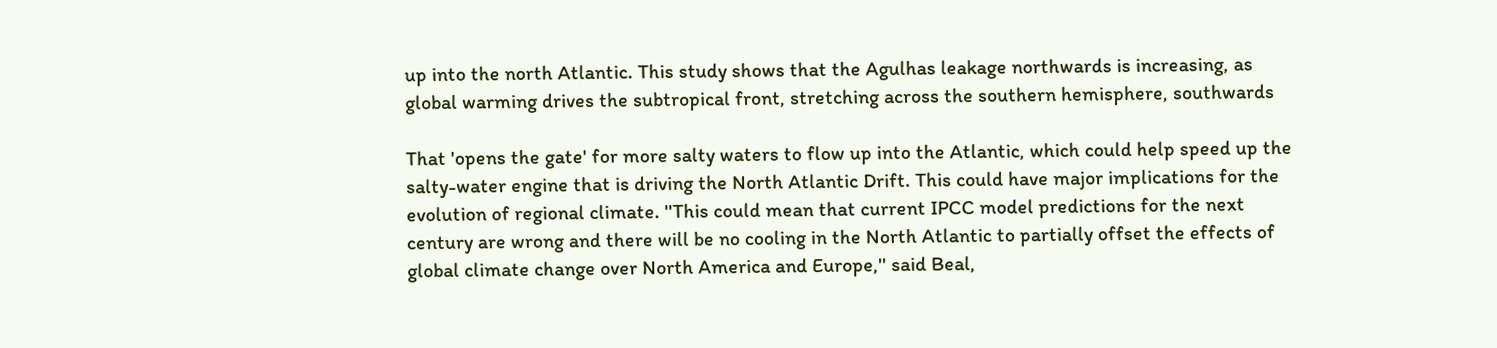up into the north Atlantic. This study shows that the Agulhas leakage northwards is increasing, as global warming drives the subtropical front, stretching across the southern hemisphere, southwards

That 'opens the gate' for more salty waters to flow up into the Atlantic, which could help speed up the salty-water engine that is driving the North Atlantic Drift. This could have major implications for the evolution of regional climate. ''This could mean that current IPCC model predictions for the next century are wrong and there will be no cooling in the North Atlantic to partially offset the effects of global climate change over North America and Europe,'' said Beal,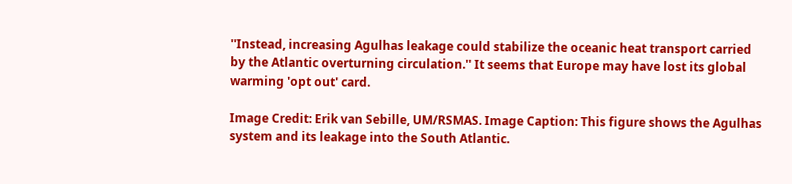''Instead, increasing Agulhas leakage could stabilize the oceanic heat transport carried by the Atlantic overturning circulation.'' It seems that Europe may have lost its global warming 'opt out' card.

Image Credit: Erik van Sebille, UM/RSMAS. Image Caption: This figure shows the Agulhas system and its leakage into the South Atlantic.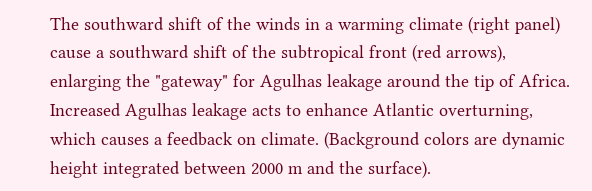The southward shift of the winds in a warming climate (right panel) cause a southward shift of the subtropical front (red arrows), enlarging the "gateway" for Agulhas leakage around the tip of Africa. Increased Agulhas leakage acts to enhance Atlantic overturning, which causes a feedback on climate. (Background colors are dynamic height integrated between 2000 m and the surface).